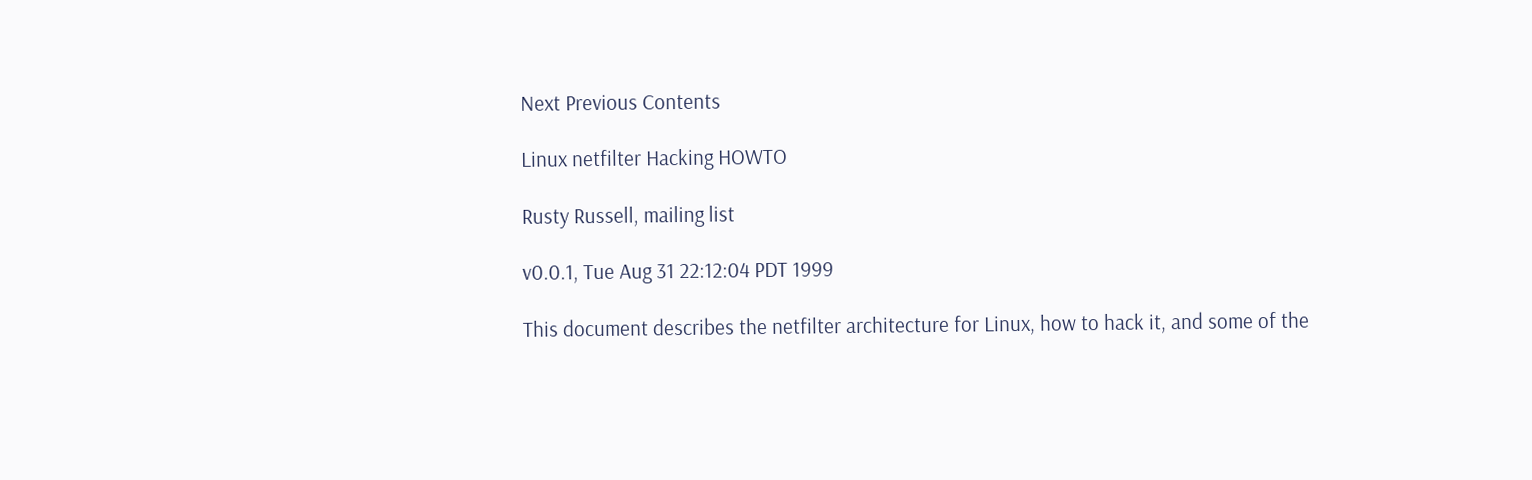Next Previous Contents

Linux netfilter Hacking HOWTO

Rusty Russell, mailing list

v0.0.1, Tue Aug 31 22:12:04 PDT 1999

This document describes the netfilter architecture for Linux, how to hack it, and some of the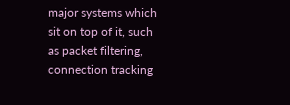major systems which sit on top of it, such as packet filtering, connection tracking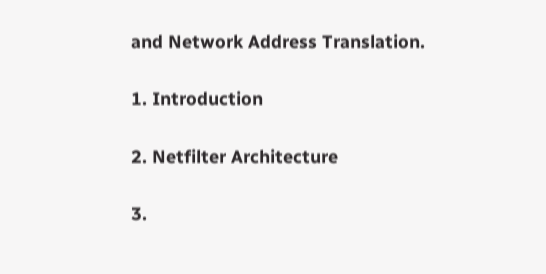and Network Address Translation.

1. Introduction

2. Netfilter Architecture

3.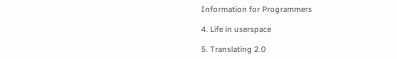Information for Programmers

4. Life in userspace

5. Translating 2.0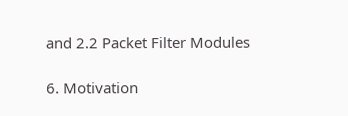and 2.2 Packet Filter Modules

6. Motivation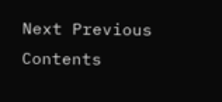Next Previous Contents